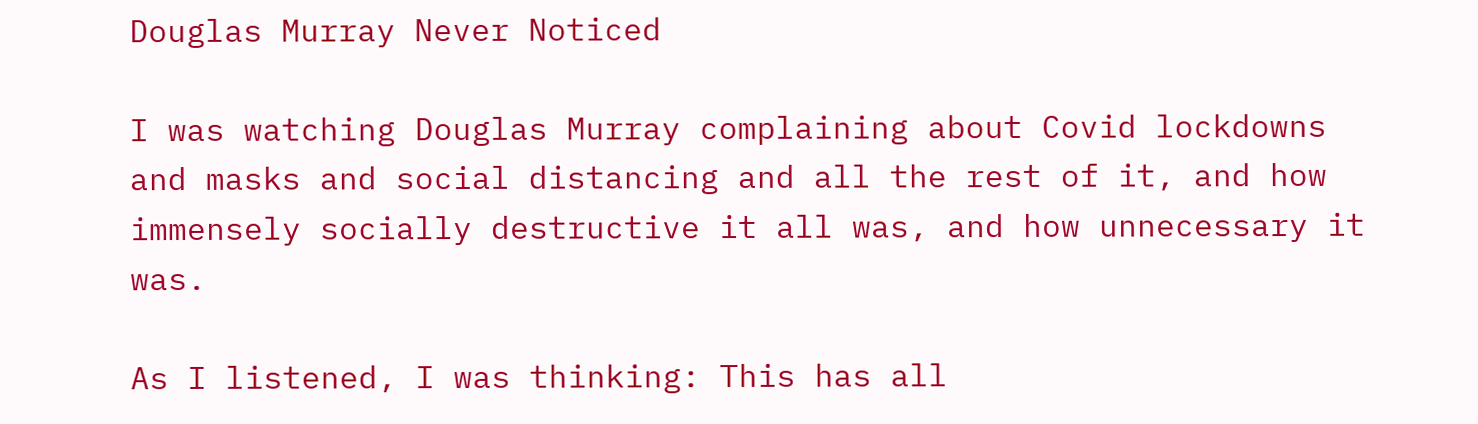Douglas Murray Never Noticed

I was watching Douglas Murray complaining about Covid lockdowns and masks and social distancing and all the rest of it, and how immensely socially destructive it all was, and how unnecessary it was.

As I listened, I was thinking: This has all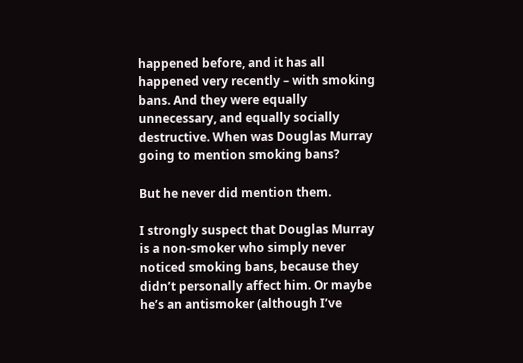happened before, and it has all happened very recently – with smoking bans. And they were equally unnecessary, and equally socially destructive. When was Douglas Murray going to mention smoking bans?

But he never did mention them.

I strongly suspect that Douglas Murray is a non-smoker who simply never noticed smoking bans, because they didn’t personally affect him. Or maybe he’s an antismoker (although I’ve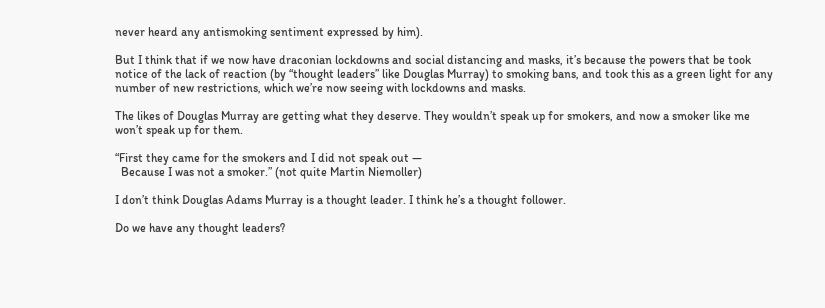never heard any antismoking sentiment expressed by him).

But I think that if we now have draconian lockdowns and social distancing and masks, it’s because the powers that be took notice of the lack of reaction (by “thought leaders” like Douglas Murray) to smoking bans, and took this as a green light for any number of new restrictions, which we’re now seeing with lockdowns and masks.

The likes of Douglas Murray are getting what they deserve. They wouldn’t speak up for smokers, and now a smoker like me won’t speak up for them.

“First they came for the smokers and I did not speak out —
  Because I was not a smoker.” (not quite Martin Niemoller)

I don’t think Douglas Adams Murray is a thought leader. I think he’s a thought follower.

Do we have any thought leaders?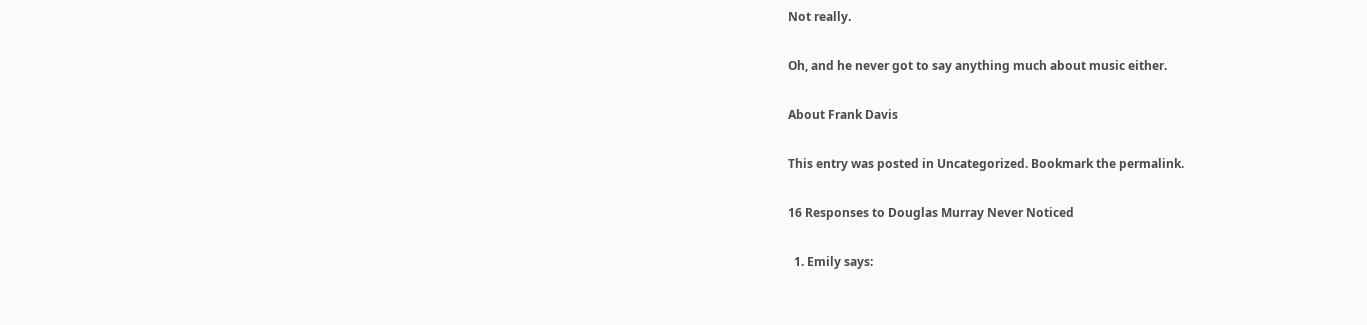Not really.

Oh, and he never got to say anything much about music either.

About Frank Davis

This entry was posted in Uncategorized. Bookmark the permalink.

16 Responses to Douglas Murray Never Noticed

  1. Emily says: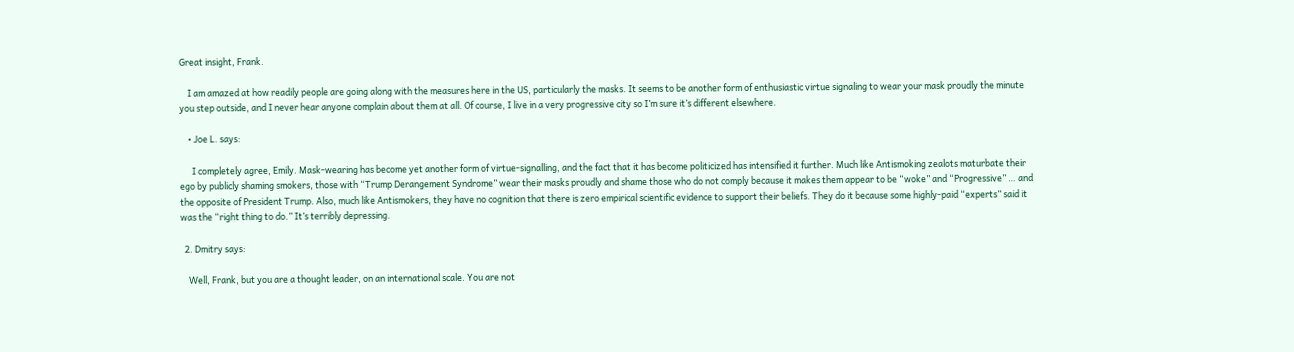Great insight, Frank.

    I am amazed at how readily people are going along with the measures here in the US, particularly the masks. It seems to be another form of enthusiastic virtue signaling to wear your mask proudly the minute you step outside, and I never hear anyone complain about them at all. Of course, I live in a very progressive city so I’m sure it’s different elsewhere.

    • Joe L. says:

      I completely agree, Emily. Mask-wearing has become yet another form of virtue-signalling, and the fact that it has become politicized has intensified it further. Much like Antismoking zealots maturbate their ego by publicly shaming smokers, those with “Trump Derangement Syndrome” wear their masks proudly and shame those who do not comply because it makes them appear to be “woke” and “Progressive” … and the opposite of President Trump. Also, much like Antismokers, they have no cognition that there is zero empirical scientific evidence to support their beliefs. They do it because some highly-paid “experts” said it was the “right thing to do.” It’s terribly depressing.

  2. Dmitry says:

    Well, Frank, but you are a thought leader, on an international scale. You are not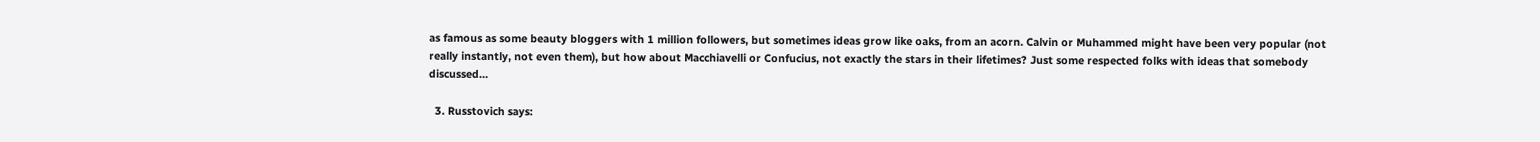as famous as some beauty bloggers with 1 million followers, but sometimes ideas grow like oaks, from an acorn. Calvin or Muhammed might have been very popular (not really instantly, not even them), but how about Macchiavelli or Confucius, not exactly the stars in their lifetimes? Just some respected folks with ideas that somebody discussed…

  3. Russtovich says: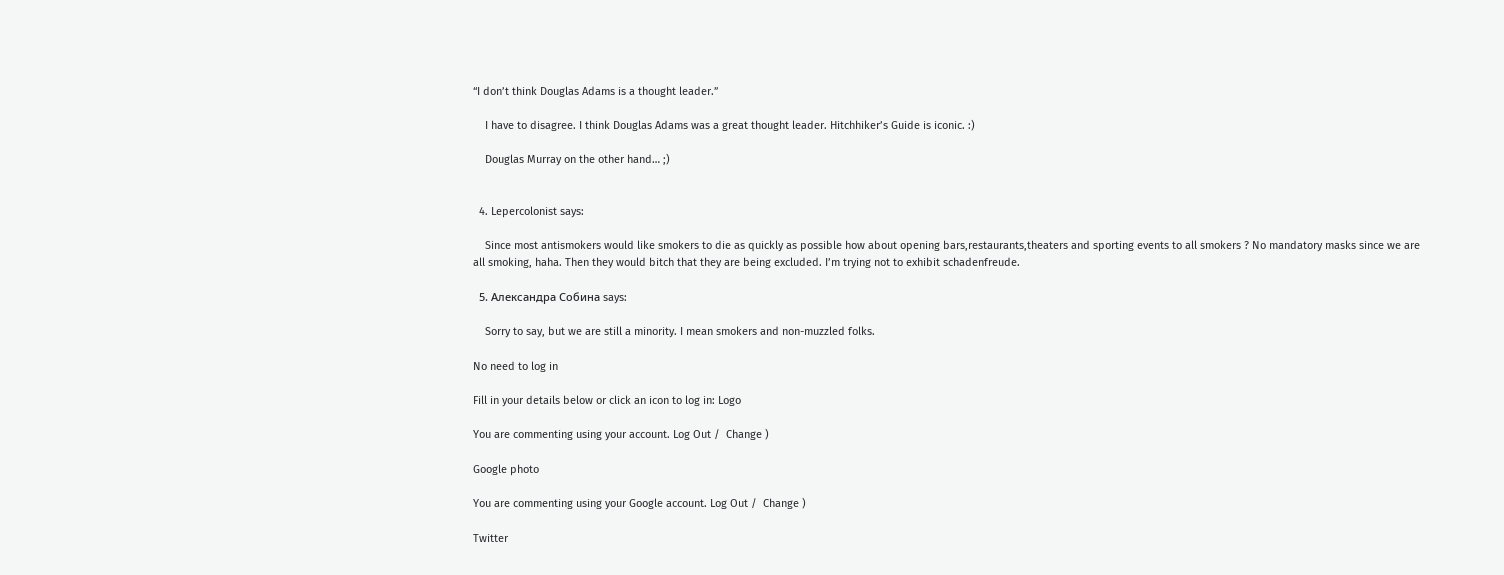“I don’t think Douglas Adams is a thought leader.”

    I have to disagree. I think Douglas Adams was a great thought leader. Hitchhiker’s Guide is iconic. :)

    Douglas Murray on the other hand… ;)


  4. Lepercolonist says:

    Since most antismokers would like smokers to die as quickly as possible how about opening bars,restaurants,theaters and sporting events to all smokers ? No mandatory masks since we are all smoking, haha. Then they would bitch that they are being excluded. I’m trying not to exhibit schadenfreude.

  5. Александра Собина says:

    Sorry to say, but we are still a minority. I mean smokers and non-muzzled folks.

No need to log in

Fill in your details below or click an icon to log in: Logo

You are commenting using your account. Log Out /  Change )

Google photo

You are commenting using your Google account. Log Out /  Change )

Twitter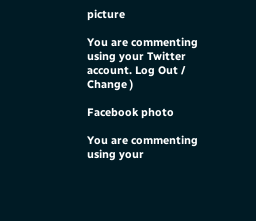picture

You are commenting using your Twitter account. Log Out /  Change )

Facebook photo

You are commenting using your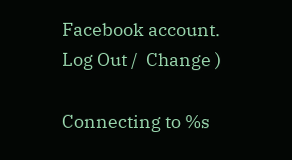Facebook account. Log Out /  Change )

Connecting to %s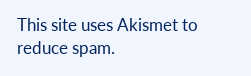This site uses Akismet to reduce spam.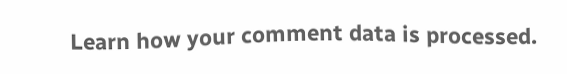Learn how your comment data is processed.